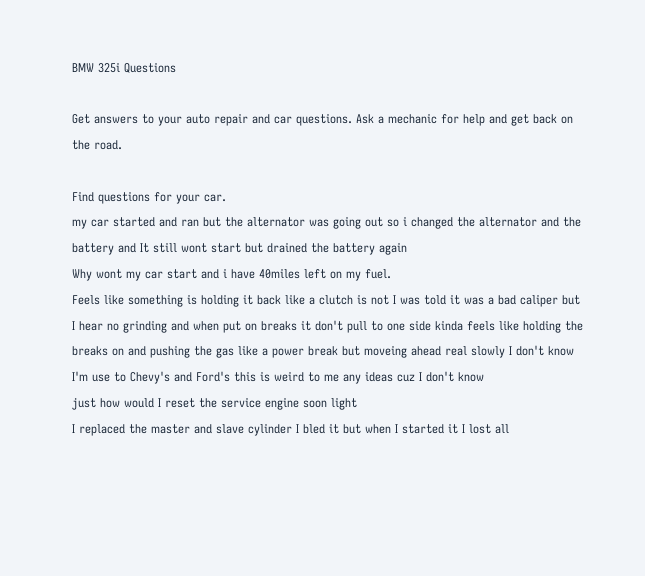BMW 325i Questions

Get answers to your auto repair and car questions. Ask a mechanic for help and get back on the road.

Find questions for your car.
my car started and ran but the alternator was going out so i changed the alternator and the battery and It still wont start but drained the battery again
Why wont my car start and i have 40miles left on my fuel.
Feels like something is holding it back like a clutch is not I was told it was a bad caliper but I hear no grinding and when put on breaks it don't pull to one side kinda feels like holding the breaks on and pushing the gas like a power break but moveing ahead real slowly I don't know I'm use to Chevy's and Ford's this is weird to me any ideas cuz I don't know
just how would I reset the service engine soon light
I replaced the master and slave cylinder I bled it but when I started it I lost all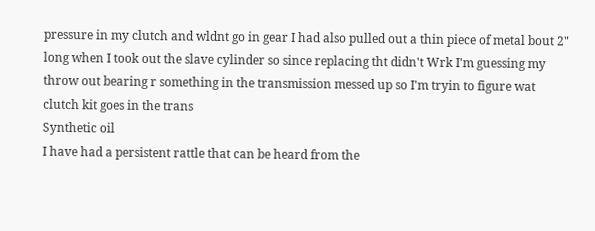pressure in my clutch and wldnt go in gear I had also pulled out a thin piece of metal bout 2" long when I took out the slave cylinder so since replacing tht didn't Wrk I'm guessing my throw out bearing r something in the transmission messed up so I'm tryin to figure wat clutch kit goes in the trans
Synthetic oil
I have had a persistent rattle that can be heard from the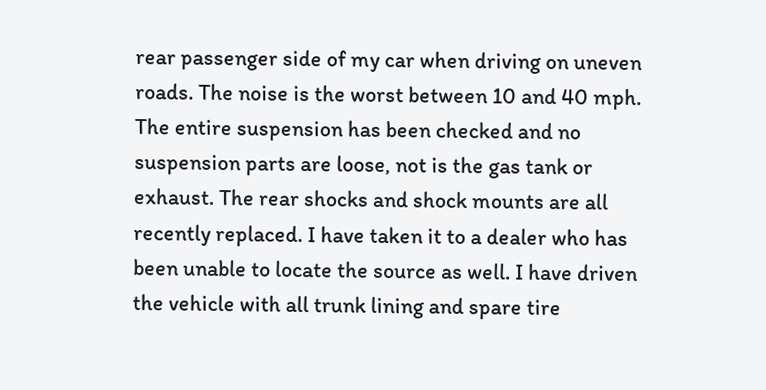rear passenger side of my car when driving on uneven roads. The noise is the worst between 10 and 40 mph. The entire suspension has been checked and no suspension parts are loose, not is the gas tank or exhaust. The rear shocks and shock mounts are all recently replaced. I have taken it to a dealer who has been unable to locate the source as well. I have driven the vehicle with all trunk lining and spare tire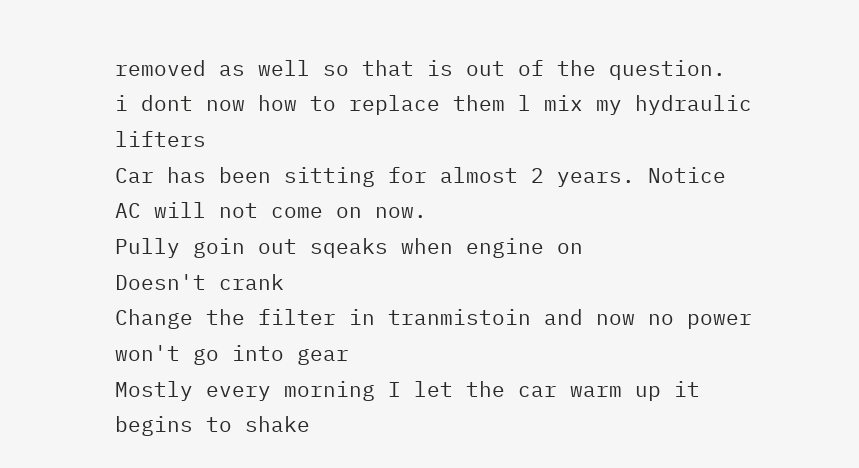removed as well so that is out of the question.
i dont now how to replace them l mix my hydraulic lifters
Car has been sitting for almost 2 years. Notice AC will not come on now.
Pully goin out sqeaks when engine on
Doesn't crank
Change the filter in tranmistoin and now no power won't go into gear
Mostly every morning I let the car warm up it begins to shake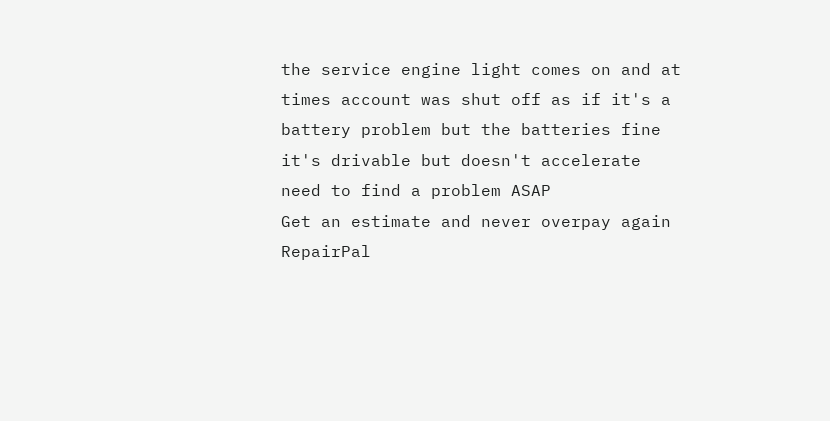the service engine light comes on and at times account was shut off as if it's a battery problem but the batteries fine it's drivable but doesn't accelerate need to find a problem ASAP
Get an estimate and never overpay again
RepairPal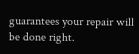guarantees your repair will be done right.